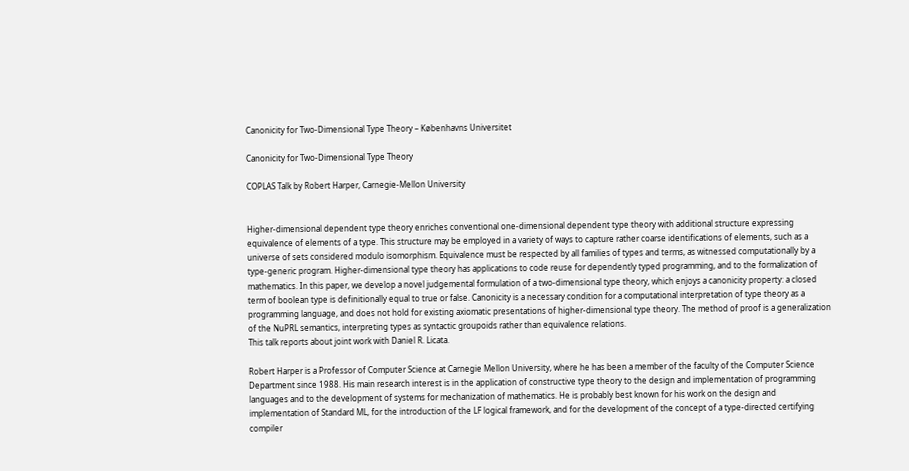Canonicity for Two-Dimensional Type Theory – Københavns Universitet

Canonicity for Two-Dimensional Type Theory

COPLAS Talk by Robert Harper, Carnegie-Mellon University


Higher-dimensional dependent type theory enriches conventional one-dimensional dependent type theory with additional structure expressing equivalence of elements of a type. This structure may be employed in a variety of ways to capture rather coarse identifications of elements, such as a universe of sets considered modulo isomorphism. Equivalence must be respected by all families of types and terms, as witnessed computationally by a type-generic program. Higher-dimensional type theory has applications to code reuse for dependently typed programming, and to the formalization of mathematics. In this paper, we develop a novel judgemental formulation of a two-dimensional type theory, which enjoys a canonicity property: a closed term of boolean type is definitionally equal to true or false. Canonicity is a necessary condition for a computational interpretation of type theory as a programming language, and does not hold for existing axiomatic presentations of higher-dimensional type theory. The method of proof is a generalization of the NuPRL semantics, interpreting types as syntactic groupoids rather than equivalence relations.
This talk reports about joint work with Daniel R. Licata.

Robert Harper is a Professor of Computer Science at Carnegie Mellon University, where he has been a member of the faculty of the Computer Science Department since 1988. His main research interest is in the application of constructive type theory to the design and implementation of programming languages and to the development of systems for mechanization of mathematics. He is probably best known for his work on the design and implementation of Standard ML, for the introduction of the LF logical framework, and for the development of the concept of a type-directed certifying compiler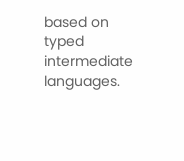based on typed intermediate languages.